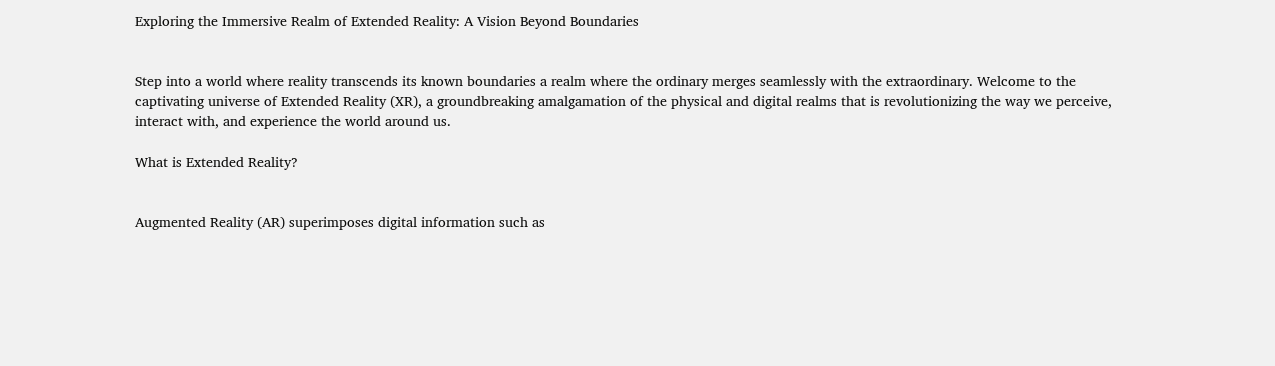Exploring the Immersive Realm of Extended Reality: A Vision Beyond Boundaries


Step into a world where reality transcends its known boundaries a realm where the ordinary merges seamlessly with the extraordinary. Welcome to the captivating universe of Extended Reality (XR), a groundbreaking amalgamation of the physical and digital realms that is revolutionizing the way we perceive, interact with, and experience the world around us.

What is Extended Reality?


Augmented Reality (AR) superimposes digital information such as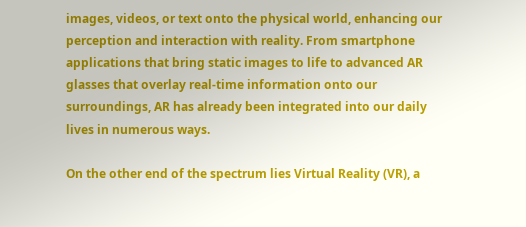images, videos, or text onto the physical world, enhancing our perception and interaction with reality. From smartphone applications that bring static images to life to advanced AR glasses that overlay real-time information onto our surroundings, AR has already been integrated into our daily lives in numerous ways.

On the other end of the spectrum lies Virtual Reality (VR), a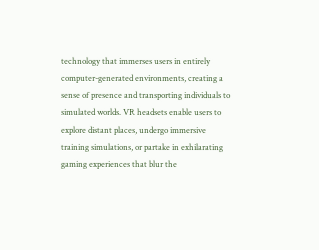technology that immerses users in entirely computer-generated environments, creating a sense of presence and transporting individuals to simulated worlds. VR headsets enable users to explore distant places, undergo immersive training simulations, or partake in exhilarating gaming experiences that blur the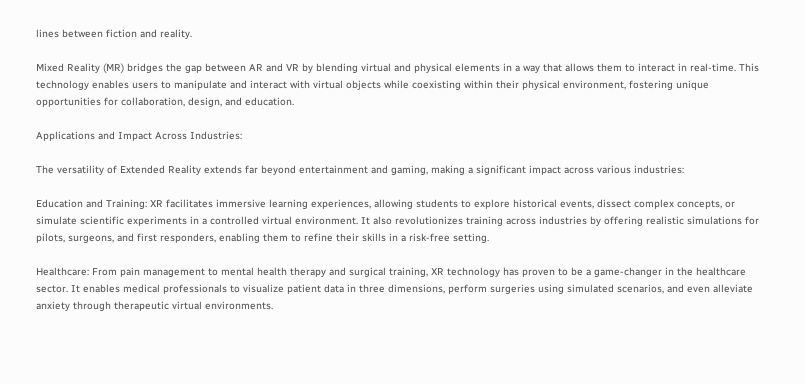lines between fiction and reality.

Mixed Reality (MR) bridges the gap between AR and VR by blending virtual and physical elements in a way that allows them to interact in real-time. This technology enables users to manipulate and interact with virtual objects while coexisting within their physical environment, fostering unique opportunities for collaboration, design, and education.

Applications and Impact Across Industries:

The versatility of Extended Reality extends far beyond entertainment and gaming, making a significant impact across various industries:

Education and Training: XR facilitates immersive learning experiences, allowing students to explore historical events, dissect complex concepts, or simulate scientific experiments in a controlled virtual environment. It also revolutionizes training across industries by offering realistic simulations for pilots, surgeons, and first responders, enabling them to refine their skills in a risk-free setting.

Healthcare: From pain management to mental health therapy and surgical training, XR technology has proven to be a game-changer in the healthcare sector. It enables medical professionals to visualize patient data in three dimensions, perform surgeries using simulated scenarios, and even alleviate anxiety through therapeutic virtual environments.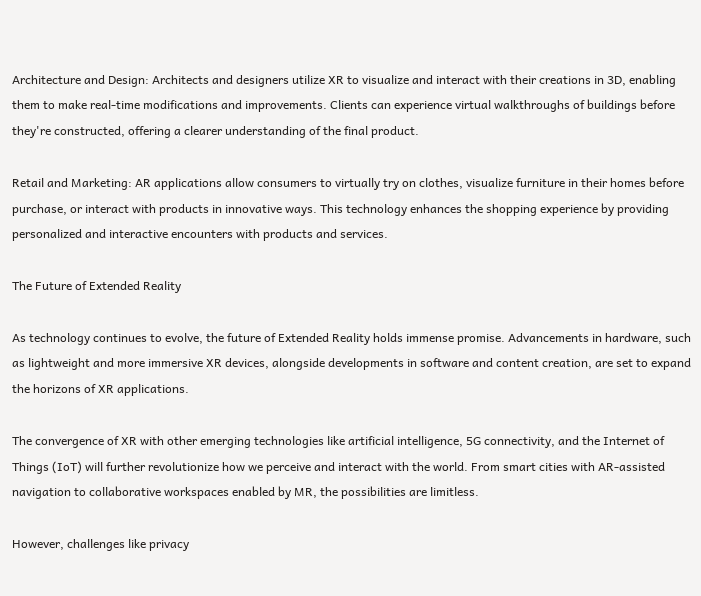Architecture and Design: Architects and designers utilize XR to visualize and interact with their creations in 3D, enabling them to make real-time modifications and improvements. Clients can experience virtual walkthroughs of buildings before they're constructed, offering a clearer understanding of the final product.

Retail and Marketing: AR applications allow consumers to virtually try on clothes, visualize furniture in their homes before purchase, or interact with products in innovative ways. This technology enhances the shopping experience by providing personalized and interactive encounters with products and services.

The Future of Extended Reality

As technology continues to evolve, the future of Extended Reality holds immense promise. Advancements in hardware, such as lightweight and more immersive XR devices, alongside developments in software and content creation, are set to expand the horizons of XR applications.

The convergence of XR with other emerging technologies like artificial intelligence, 5G connectivity, and the Internet of Things (IoT) will further revolutionize how we perceive and interact with the world. From smart cities with AR-assisted navigation to collaborative workspaces enabled by MR, the possibilities are limitless.

However, challenges like privacy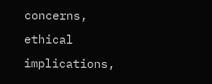concerns, ethical implications,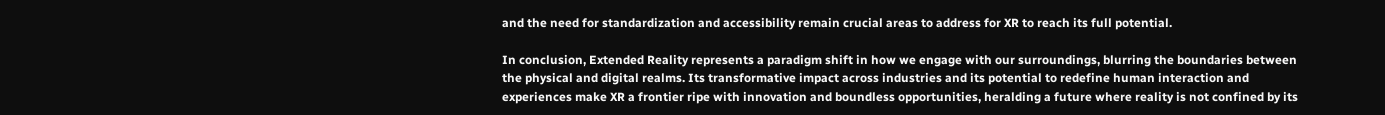and the need for standardization and accessibility remain crucial areas to address for XR to reach its full potential.

In conclusion, Extended Reality represents a paradigm shift in how we engage with our surroundings, blurring the boundaries between the physical and digital realms. Its transformative impact across industries and its potential to redefine human interaction and experiences make XR a frontier ripe with innovation and boundless opportunities, heralding a future where reality is not confined by its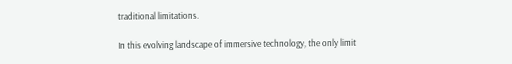traditional limitations.

In this evolving landscape of immersive technology, the only limit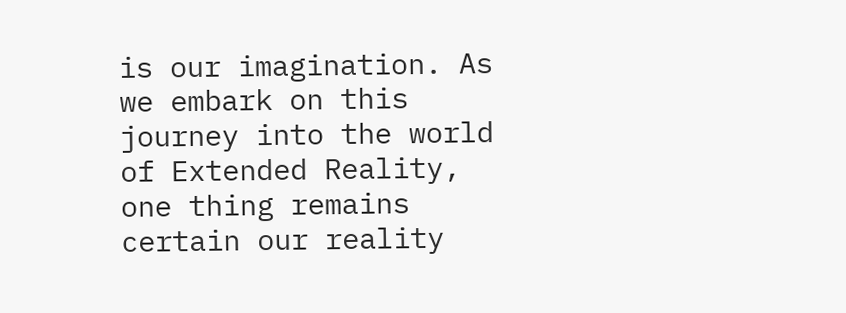is our imagination. As we embark on this journey into the world of Extended Reality, one thing remains certain our reality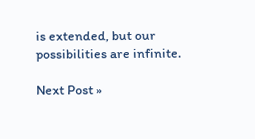is extended, but our possibilities are infinite.

Next Post »